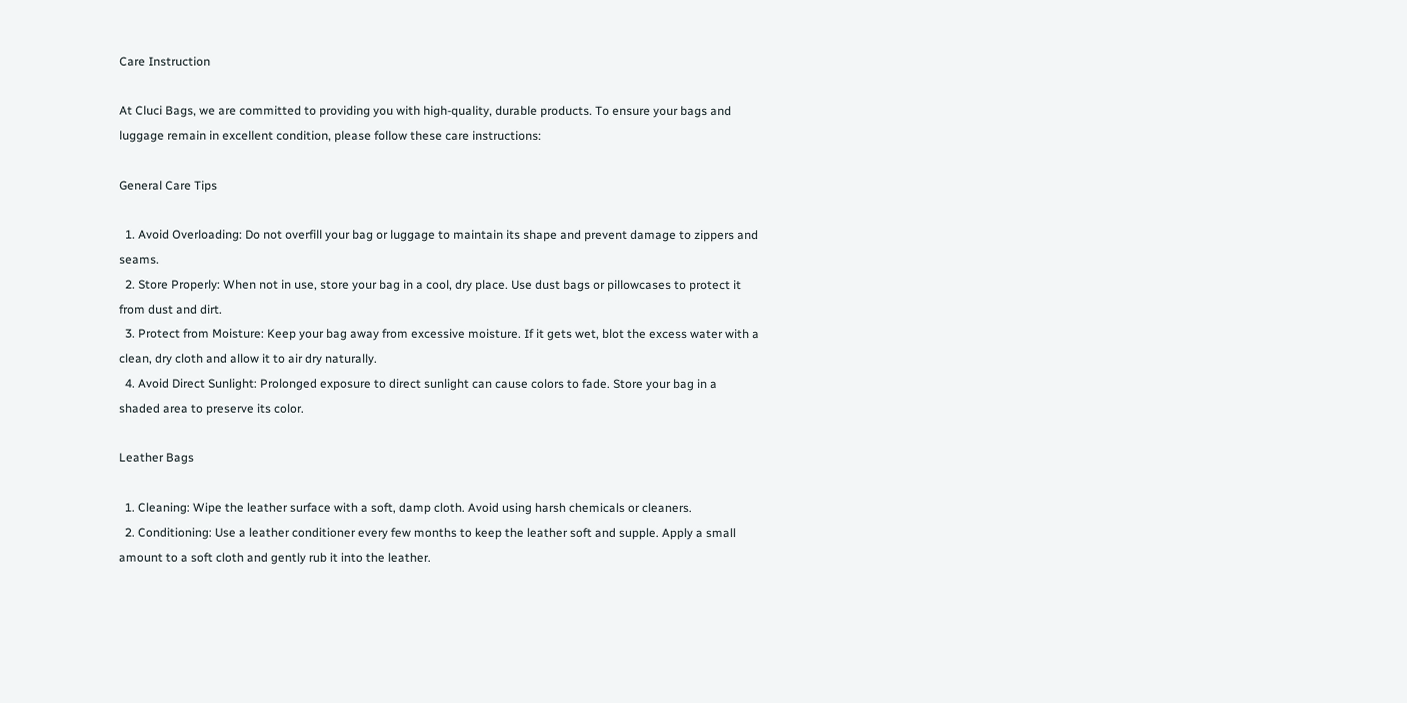Care Instruction

At Cluci Bags, we are committed to providing you with high-quality, durable products. To ensure your bags and luggage remain in excellent condition, please follow these care instructions:

General Care Tips

  1. Avoid Overloading: Do not overfill your bag or luggage to maintain its shape and prevent damage to zippers and seams.
  2. Store Properly: When not in use, store your bag in a cool, dry place. Use dust bags or pillowcases to protect it from dust and dirt.
  3. Protect from Moisture: Keep your bag away from excessive moisture. If it gets wet, blot the excess water with a clean, dry cloth and allow it to air dry naturally.
  4. Avoid Direct Sunlight: Prolonged exposure to direct sunlight can cause colors to fade. Store your bag in a shaded area to preserve its color.

Leather Bags

  1. Cleaning: Wipe the leather surface with a soft, damp cloth. Avoid using harsh chemicals or cleaners.
  2. Conditioning: Use a leather conditioner every few months to keep the leather soft and supple. Apply a small amount to a soft cloth and gently rub it into the leather.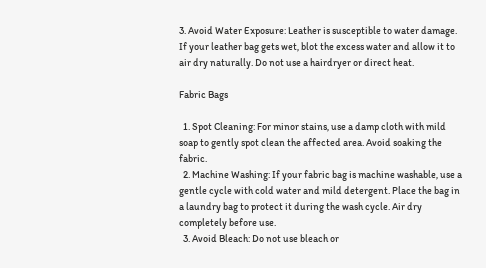3. Avoid Water Exposure: Leather is susceptible to water damage. If your leather bag gets wet, blot the excess water and allow it to air dry naturally. Do not use a hairdryer or direct heat.

Fabric Bags

  1. Spot Cleaning: For minor stains, use a damp cloth with mild soap to gently spot clean the affected area. Avoid soaking the fabric.
  2. Machine Washing: If your fabric bag is machine washable, use a gentle cycle with cold water and mild detergent. Place the bag in a laundry bag to protect it during the wash cycle. Air dry completely before use.
  3. Avoid Bleach: Do not use bleach or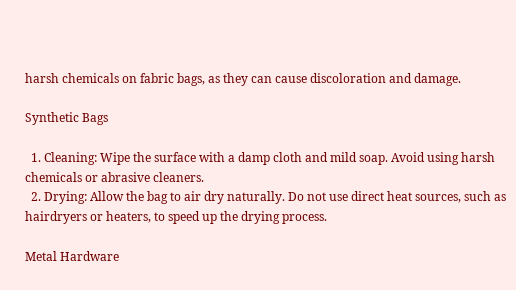harsh chemicals on fabric bags, as they can cause discoloration and damage.

Synthetic Bags

  1. Cleaning: Wipe the surface with a damp cloth and mild soap. Avoid using harsh chemicals or abrasive cleaners.
  2. Drying: Allow the bag to air dry naturally. Do not use direct heat sources, such as hairdryers or heaters, to speed up the drying process.

Metal Hardware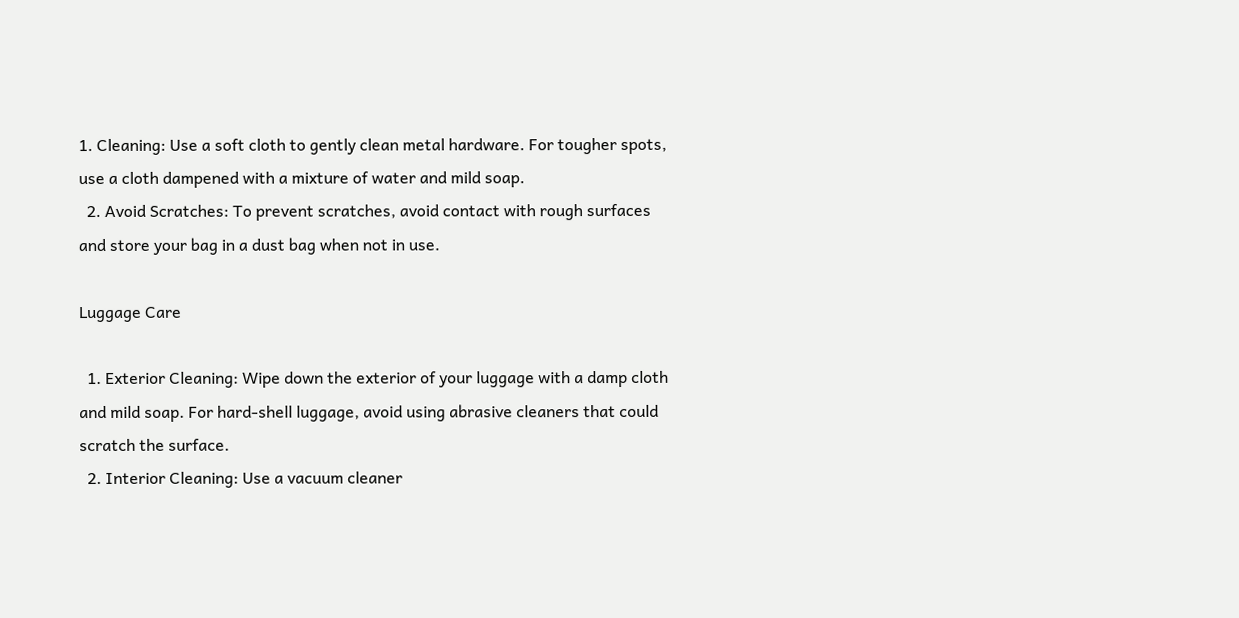1. Cleaning: Use a soft cloth to gently clean metal hardware. For tougher spots, use a cloth dampened with a mixture of water and mild soap.
  2. Avoid Scratches: To prevent scratches, avoid contact with rough surfaces and store your bag in a dust bag when not in use.

Luggage Care

  1. Exterior Cleaning: Wipe down the exterior of your luggage with a damp cloth and mild soap. For hard-shell luggage, avoid using abrasive cleaners that could scratch the surface.
  2. Interior Cleaning: Use a vacuum cleaner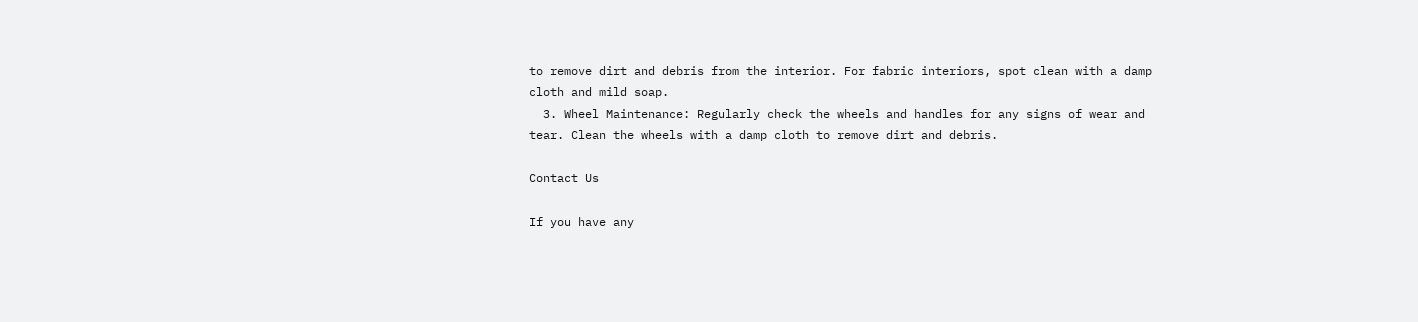to remove dirt and debris from the interior. For fabric interiors, spot clean with a damp cloth and mild soap.
  3. Wheel Maintenance: Regularly check the wheels and handles for any signs of wear and tear. Clean the wheels with a damp cloth to remove dirt and debris.

Contact Us

If you have any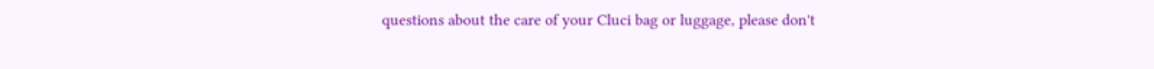questions about the care of your Cluci bag or luggage, please don't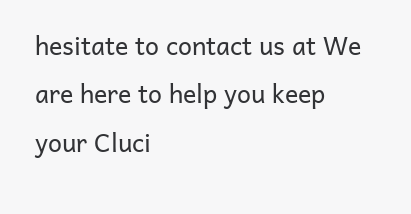hesitate to contact us at We are here to help you keep your Cluci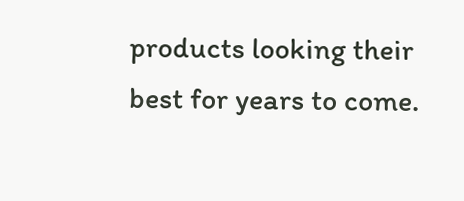products looking their best for years to come.